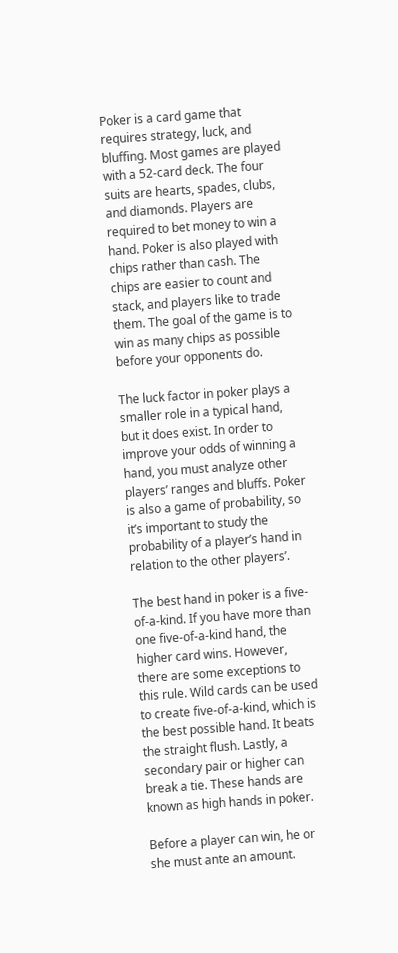Poker is a card game that requires strategy, luck, and bluffing. Most games are played with a 52-card deck. The four suits are hearts, spades, clubs, and diamonds. Players are required to bet money to win a hand. Poker is also played with chips rather than cash. The chips are easier to count and stack, and players like to trade them. The goal of the game is to win as many chips as possible before your opponents do.

The luck factor in poker plays a smaller role in a typical hand, but it does exist. In order to improve your odds of winning a hand, you must analyze other players’ ranges and bluffs. Poker is also a game of probability, so it’s important to study the probability of a player’s hand in relation to the other players’.

The best hand in poker is a five-of-a-kind. If you have more than one five-of-a-kind hand, the higher card wins. However, there are some exceptions to this rule. Wild cards can be used to create five-of-a-kind, which is the best possible hand. It beats the straight flush. Lastly, a secondary pair or higher can break a tie. These hands are known as high hands in poker.

Before a player can win, he or she must ante an amount.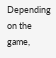Depending on the game,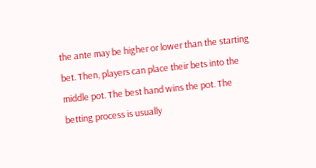the ante may be higher or lower than the starting bet. Then, players can place their bets into the middle pot. The best hand wins the pot. The betting process is usually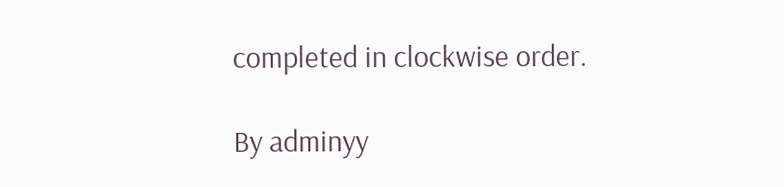completed in clockwise order.

By adminyy